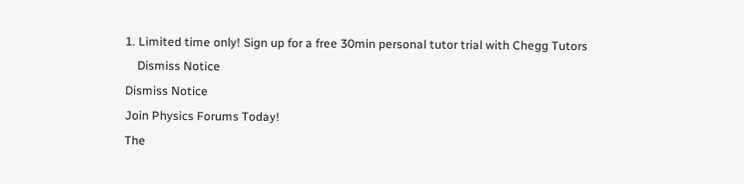1. Limited time only! Sign up for a free 30min personal tutor trial with Chegg Tutors
    Dismiss Notice
Dismiss Notice
Join Physics Forums Today!
The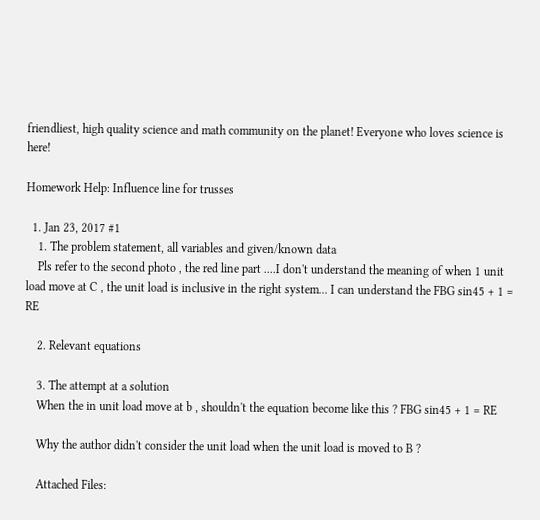friendliest, high quality science and math community on the planet! Everyone who loves science is here!

Homework Help: Influence line for trusses

  1. Jan 23, 2017 #1
    1. The problem statement, all variables and given/known data
    Pls refer to the second photo , the red line part ....I don't understand the meaning of when 1 unit load move at C , the unit load is inclusive in the right system... I can understand the FBG sin45 + 1 = RE

    2. Relevant equations

    3. The attempt at a solution
    When the in unit load move at b , shouldn't the equation become like this ? FBG sin45 + 1 = RE

    Why the author didn't consider the unit load when the unit load is moved to B ?

    Attached Files: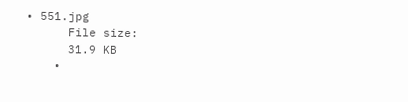• 551.jpg
      File size:
      31.9 KB
    •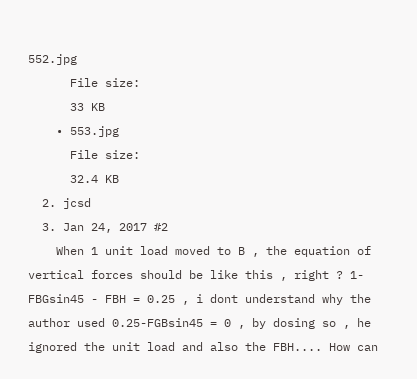552.jpg
      File size:
      33 KB
    • 553.jpg
      File size:
      32.4 KB
  2. jcsd
  3. Jan 24, 2017 #2
    When 1 unit load moved to B , the equation of vertical forces should be like this , right ? 1-FBGsin45 - FBH = 0.25 , i dont understand why the author used 0.25-FGBsin45 = 0 , by dosing so , he ignored the unit load and also the FBH.... How can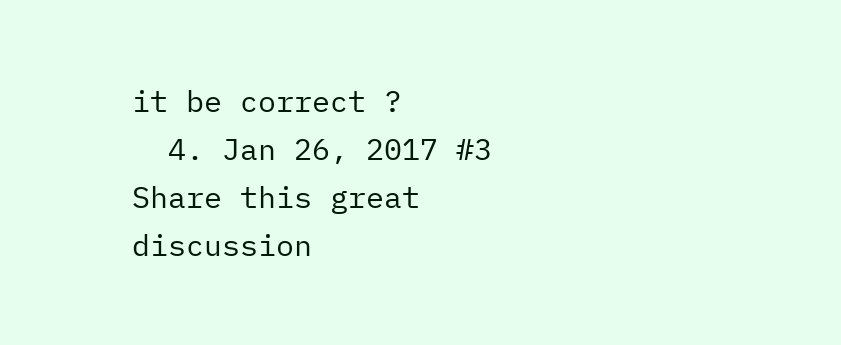it be correct ?
  4. Jan 26, 2017 #3
Share this great discussion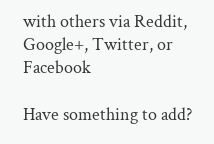with others via Reddit, Google+, Twitter, or Facebook

Have something to add?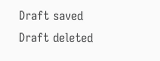Draft saved Draft deleted